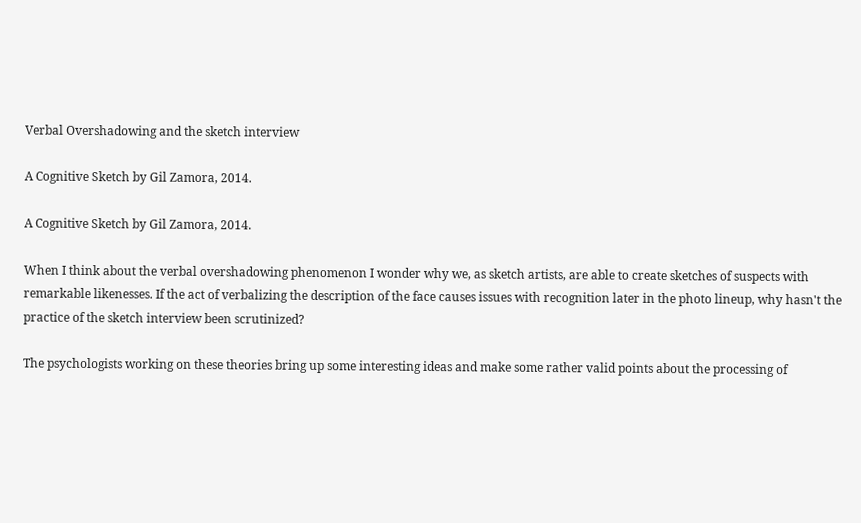Verbal Overshadowing and the sketch interview

A Cognitive Sketch by Gil Zamora, 2014.

A Cognitive Sketch by Gil Zamora, 2014.

When I think about the verbal overshadowing phenomenon I wonder why we, as sketch artists, are able to create sketches of suspects with remarkable likenesses. If the act of verbalizing the description of the face causes issues with recognition later in the photo lineup, why hasn't the practice of the sketch interview been scrutinized?

The psychologists working on these theories bring up some interesting ideas and make some rather valid points about the processing of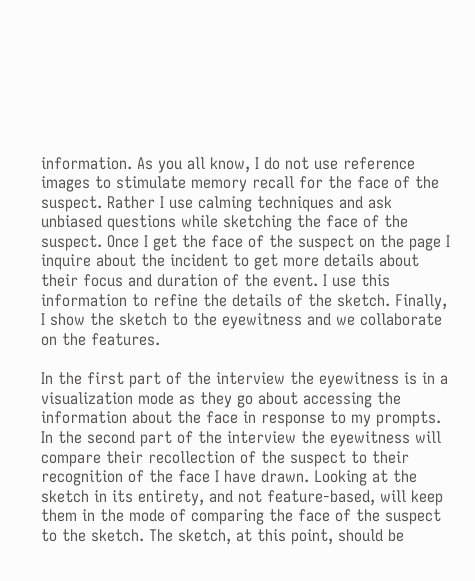information. As you all know, I do not use reference images to stimulate memory recall for the face of the suspect. Rather I use calming techniques and ask unbiased questions while sketching the face of the suspect. Once I get the face of the suspect on the page I inquire about the incident to get more details about their focus and duration of the event. I use this information to refine the details of the sketch. Finally, I show the sketch to the eyewitness and we collaborate on the features.

In the first part of the interview the eyewitness is in a visualization mode as they go about accessing the information about the face in response to my prompts. In the second part of the interview the eyewitness will compare their recollection of the suspect to their recognition of the face I have drawn. Looking at the sketch in its entirety, and not feature-based, will keep them in the mode of comparing the face of the suspect to the sketch. The sketch, at this point, should be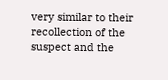very similar to their recollection of the suspect and the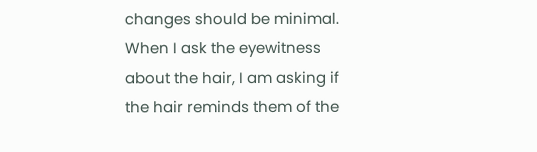changes should be minimal. When I ask the eyewitness about the hair, I am asking if the hair reminds them of the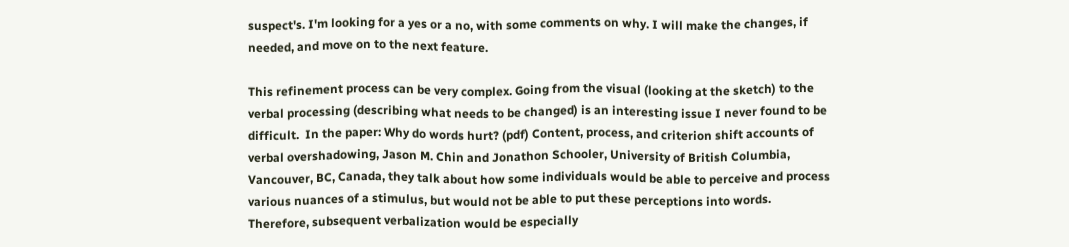suspect's. I'm looking for a yes or a no, with some comments on why. I will make the changes, if needed, and move on to the next feature.

This refinement process can be very complex. Going from the visual (looking at the sketch) to the verbal processing (describing what needs to be changed) is an interesting issue I never found to be difficult.  In the paper: Why do words hurt? (pdf) Content, process, and criterion shift accounts of verbal overshadowing, Jason M. Chin and Jonathon Schooler, University of British Columbia, Vancouver, BC, Canada, they talk about how some individuals would be able to perceive and process various nuances of a stimulus, but would not be able to put these perceptions into words. Therefore, subsequent verbalization would be especially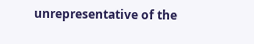unrepresentative of the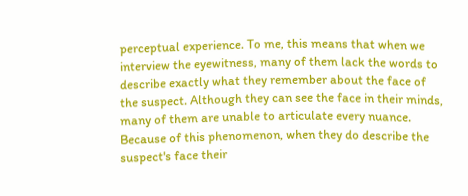perceptual experience. To me, this means that when we interview the eyewitness, many of them lack the words to describe exactly what they remember about the face of the suspect. Although they can see the face in their minds, many of them are unable to articulate every nuance. Because of this phenomenon, when they do describe the suspect's face their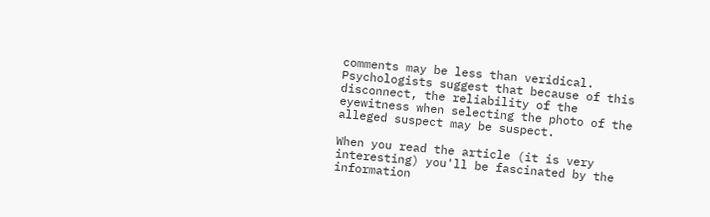comments may be less than veridical. Psychologists suggest that because of this disconnect, the reliability of the eyewitness when selecting the photo of the alleged suspect may be suspect.

When you read the article (it is very interesting) you'll be fascinated by the information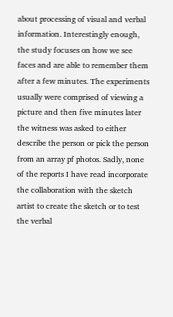about processing of visual and verbal information. Interestingly enough, the study focuses on how we see faces and are able to remember them after a few minutes. The experiments usually were comprised of viewing a picture and then five minutes later the witness was asked to either describe the person or pick the person from an array pf photos. Sadly, none of the reports I have read incorporate the collaboration with the sketch artist to create the sketch or to test the verbal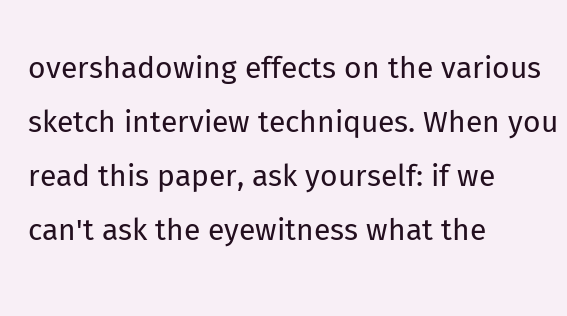overshadowing effects on the various sketch interview techniques. When you read this paper, ask yourself: if we can't ask the eyewitness what the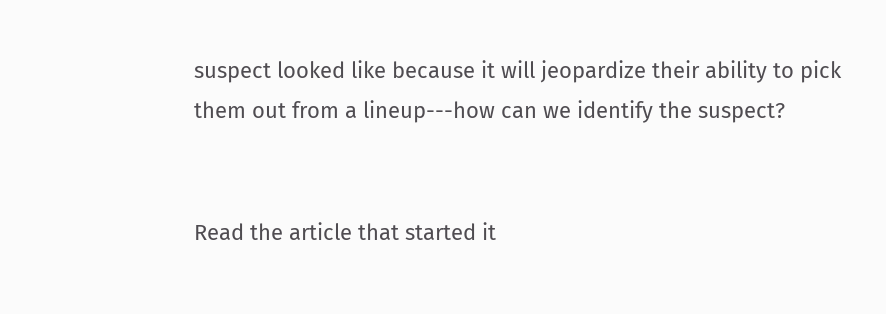suspect looked like because it will jeopardize their ability to pick them out from a lineup---how can we identify the suspect?


Read the article that started it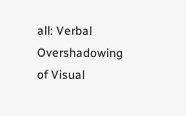all: Verbal Overshadowing of Visual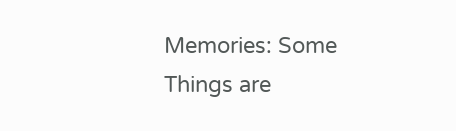Memories: Some Things are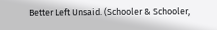Better Left Unsaid. (Schooler & Schooler,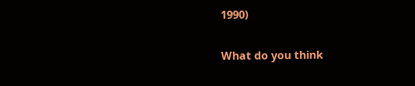1990)

What do you think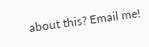about this? Email me!